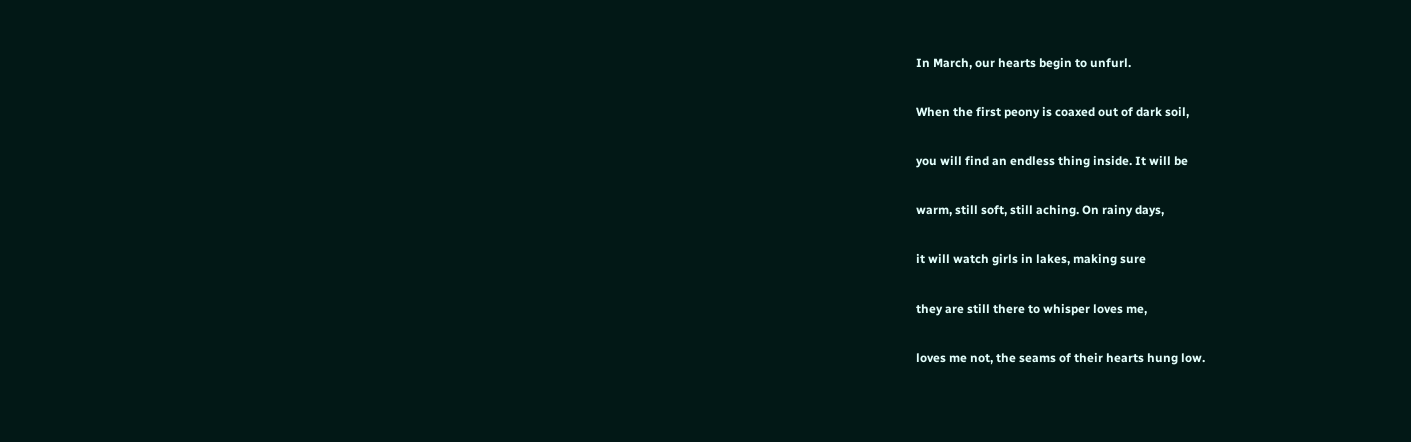In March, our hearts begin to unfurl.

When the first peony is coaxed out of dark soil,

you will find an endless thing inside. It will be

warm, still soft, still aching. On rainy days,

it will watch girls in lakes, making sure

they are still there to whisper loves me,

loves me not, the seams of their hearts hung low.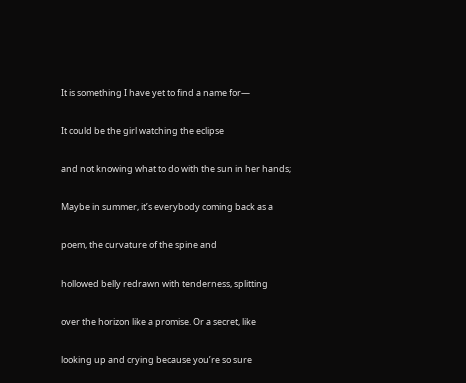It is something I have yet to find a name for—

It could be the girl watching the eclipse

and not knowing what to do with the sun in her hands;

Maybe in summer, it’s everybody coming back as a

poem, the curvature of the spine and

hollowed belly redrawn with tenderness, splitting

over the horizon like a promise. Or a secret, like

looking up and crying because you’re so sure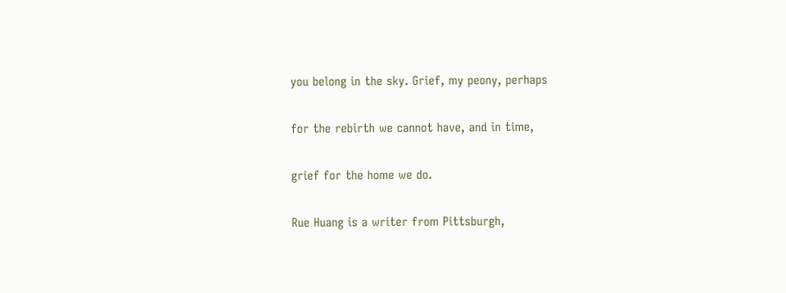you belong in the sky. Grief, my peony, perhaps

for the rebirth we cannot have, and in time,

grief for the home we do.

Rue Huang is a writer from Pittsburgh,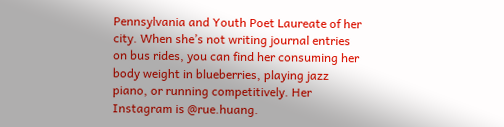Pennsylvania and Youth Poet Laureate of her city. When she’s not writing journal entries on bus rides, you can find her consuming her body weight in blueberries, playing jazz piano, or running competitively. Her Instagram is @rue.huang.